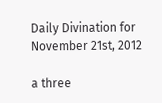Daily Divination for November 21st, 2012

a three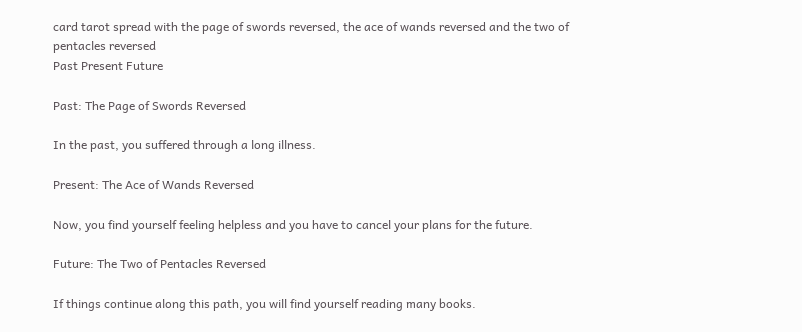card tarot spread with the page of swords reversed, the ace of wands reversed and the two of pentacles reversed
Past Present Future

Past: The Page of Swords Reversed

In the past, you suffered through a long illness.

Present: The Ace of Wands Reversed

Now, you find yourself feeling helpless and you have to cancel your plans for the future.

Future: The Two of Pentacles Reversed

If things continue along this path, you will find yourself reading many books.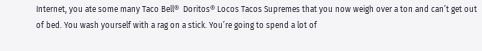Internet, you ate some many Taco Bell®  Doritos® Locos Tacos Supremes that you now weigh over a ton and can’t get out of bed. You wash yourself with a rag on a stick. You’re going to spend a lot of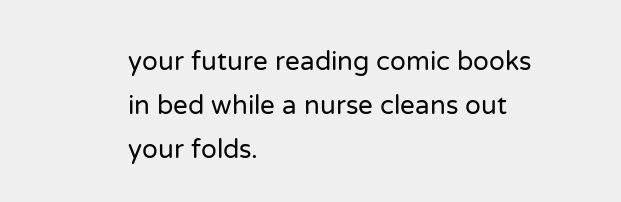your future reading comic books in bed while a nurse cleans out your folds.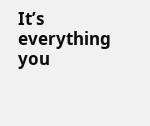It’s everything you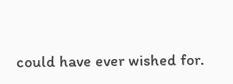could have ever wished for.